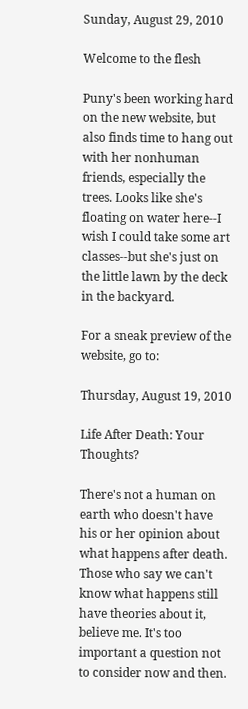Sunday, August 29, 2010

Welcome to the flesh

Puny's been working hard on the new website, but also finds time to hang out with her nonhuman friends, especially the trees. Looks like she's floating on water here--I wish I could take some art classes--but she's just on the little lawn by the deck in the backyard.

For a sneak preview of the website, go to:

Thursday, August 19, 2010

Life After Death: Your Thoughts?

There's not a human on earth who doesn't have his or her opinion about what happens after death. Those who say we can't know what happens still have theories about it, believe me. It's too important a question not to consider now and then.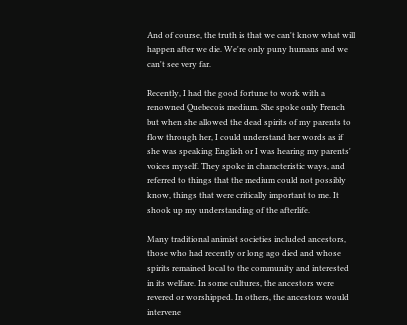And of course, the truth is that we can't know what will happen after we die. We're only puny humans and we can't see very far.

Recently, I had the good fortune to work with a renowned Quebecois medium. She spoke only French but when she allowed the dead spirits of my parents to flow through her, I could understand her words as if she was speaking English or I was hearing my parents' voices myself. They spoke in characteristic ways, and referred to things that the medium could not possibly know, things that were critically important to me. It shook up my understanding of the afterlife.

Many traditional animist societies included ancestors, those who had recently or long ago died and whose spirits remained local to the community and interested in its welfare. In some cultures, the ancestors were revered or worshipped. In others, the ancestors would intervene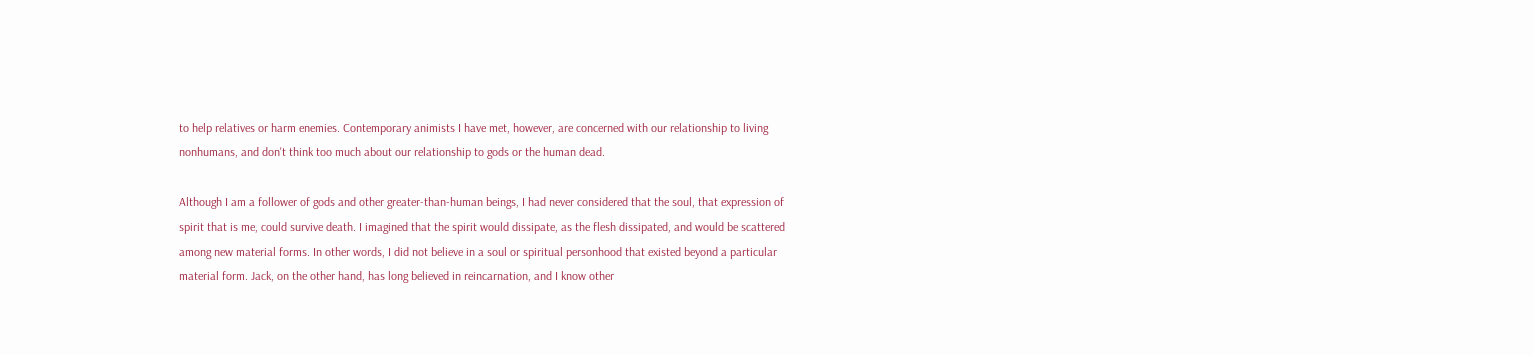to help relatives or harm enemies. Contemporary animists I have met, however, are concerned with our relationship to living nonhumans, and don't think too much about our relationship to gods or the human dead.

Although I am a follower of gods and other greater-than-human beings, I had never considered that the soul, that expression of spirit that is me, could survive death. I imagined that the spirit would dissipate, as the flesh dissipated, and would be scattered among new material forms. In other words, I did not believe in a soul or spiritual personhood that existed beyond a particular material form. Jack, on the other hand, has long believed in reincarnation, and I know other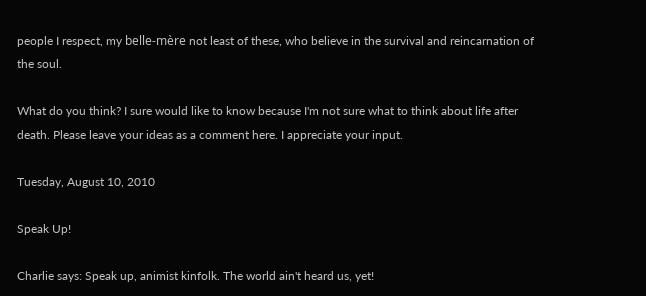people I respect, my belle-mère not least of these, who believe in the survival and reincarnation of the soul.

What do you think? I sure would like to know because I'm not sure what to think about life after death. Please leave your ideas as a comment here. I appreciate your input.

Tuesday, August 10, 2010

Speak Up!

Charlie says: Speak up, animist kinfolk. The world ain't heard us, yet!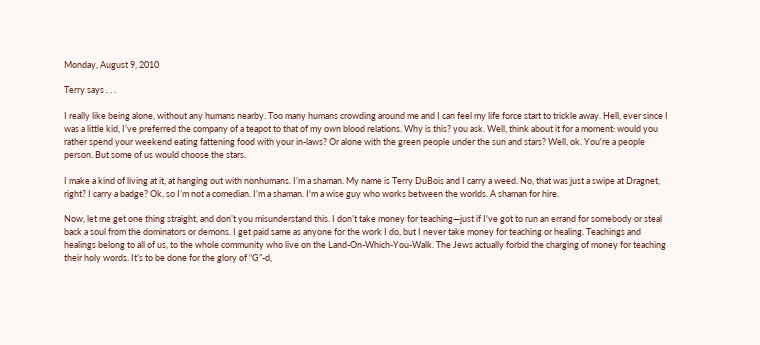Monday, August 9, 2010

Terry says . . .

I really like being alone, without any humans nearby. Too many humans crowding around me and I can feel my life force start to trickle away. Hell, ever since I was a little kid, I’ve preferred the company of a teapot to that of my own blood relations. Why is this? you ask. Well, think about it for a moment: would you rather spend your weekend eating fattening food with your in-laws? Or alone with the green people under the sun and stars? Well, ok. You're a people person. But some of us would choose the stars.

I make a kind of living at it, at hanging out with nonhumans. I’m a shaman. My name is Terry DuBois and I carry a weed. No, that was just a swipe at Dragnet, right? I carry a badge? Ok, so I’m not a comedian. I’m a shaman. I'm a wise guy who works between the worlds. A shaman for hire.

Now, let me get one thing straight, and don’t you misunderstand this. I don’t take money for teaching—just if I've got to run an errand for somebody or steal back a soul from the dominators or demons. I get paid same as anyone for the work I do, but I never take money for teaching or healing. Teachings and healings belong to all of us, to the whole community who live on the Land-On-Which-You-Walk. The Jews actually forbid the charging of money for teaching their holy words. It’s to be done for the glory of “G”-d,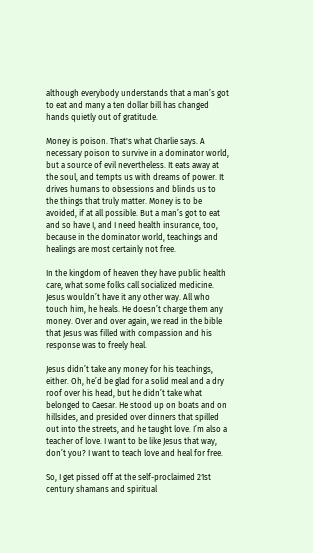although everybody understands that a man’s got to eat and many a ten dollar bill has changed hands quietly out of gratitude.

Money is poison. That's what Charlie says. A necessary poison to survive in a dominator world, but a source of evil nevertheless. It eats away at the soul, and tempts us with dreams of power. It drives humans to obsessions and blinds us to the things that truly matter. Money is to be avoided, if at all possible. But a man’s got to eat and so have I, and I need health insurance, too, because in the dominator world, teachings and healings are most certainly not free.

In the kingdom of heaven they have public health care, what some folks call socialized medicine. Jesus wouldn’t have it any other way. All who touch him, he heals. He doesn’t charge them any money. Over and over again, we read in the bible that Jesus was filled with compassion and his response was to freely heal.

Jesus didn’t take any money for his teachings, either. Oh, he’d be glad for a solid meal and a dry roof over his head, but he didn’t take what belonged to Caesar. He stood up on boats and on hillsides, and presided over dinners that spilled out into the streets, and he taught love. I’m also a teacher of love. I want to be like Jesus that way, don’t you? I want to teach love and heal for free.

So, I get pissed off at the self-proclaimed 21st century shamans and spiritual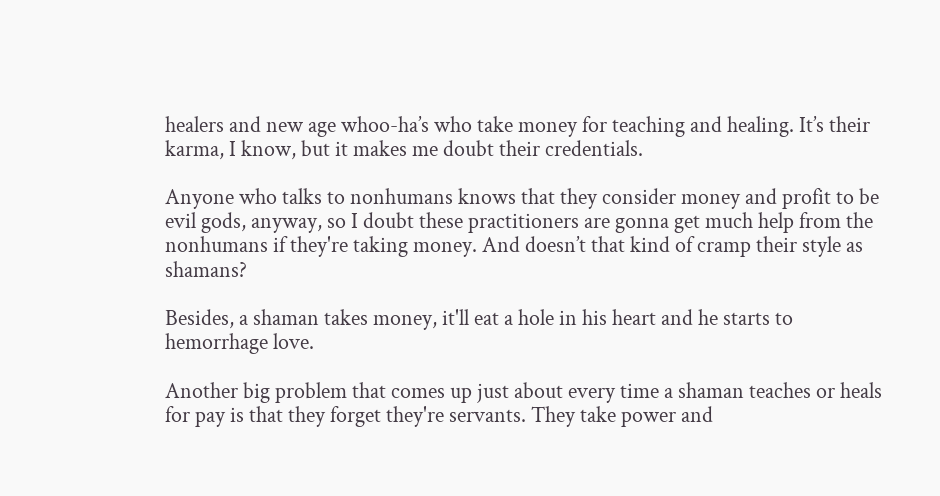healers and new age whoo-ha’s who take money for teaching and healing. It’s their karma, I know, but it makes me doubt their credentials.

Anyone who talks to nonhumans knows that they consider money and profit to be evil gods, anyway, so I doubt these practitioners are gonna get much help from the nonhumans if they're taking money. And doesn’t that kind of cramp their style as shamans?

Besides, a shaman takes money, it'll eat a hole in his heart and he starts to hemorrhage love.

Another big problem that comes up just about every time a shaman teaches or heals for pay is that they forget they're servants. They take power and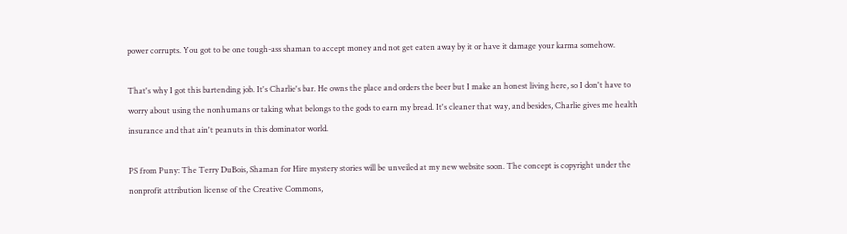power corrupts. You got to be one tough-ass shaman to accept money and not get eaten away by it or have it damage your karma somehow.

That's why I got this bartending job. It's Charlie's bar. He owns the place and orders the beer but I make an honest living here, so I don't have to worry about using the nonhumans or taking what belongs to the gods to earn my bread. It's cleaner that way, and besides, Charlie gives me health insurance and that ain't peanuts in this dominator world.

PS from Puny: The Terry DuBois, Shaman for Hire mystery stories will be unveiled at my new website soon. The concept is copyright under the nonprofit attribution license of the Creative Commons,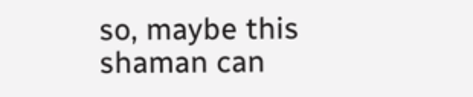so, maybe this shaman can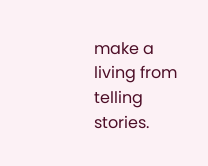make a living from telling stories.